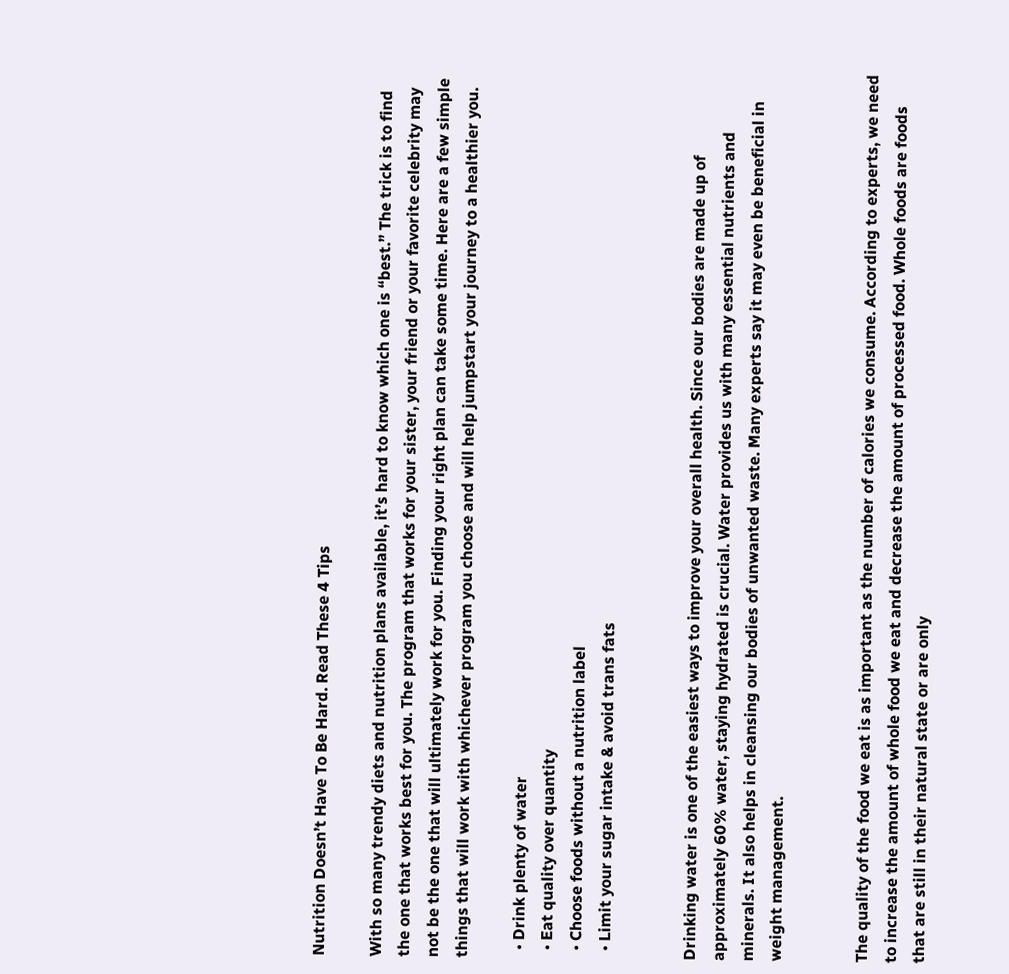Nutrition Doesn’t Have To Be Hard. Read These 4 Tips

With so many trendy diets and nutrition plans available, it’s hard to know which one is “best.” The trick is to find the one that works best for you. The program that works for your sister, your friend or your favorite celebrity may not be the one that will ultimately work for you. Finding your right plan can take some time. Here are a few simple things that will work with whichever program you choose and will help jumpstart your journey to a healthier you.

  • Drink plenty of water
  • Eat quality over quantity
  • Choose foods without a nutrition label
  • Limit your sugar intake & avoid trans fats


Drinking water is one of the easiest ways to improve your overall health. Since our bodies are made up of approximately 60% water, staying hydrated is crucial. Water provides us with many essential nutrients and minerals. It also helps in cleansing our bodies of unwanted waste. Many experts say it may even be beneficial in weight management.


The quality of the food we eat is as important as the number of calories we consume. According to experts, we need to increase the amount of whole food we eat and decrease the amount of processed food. Whole foods are foods that are still in their natural state or are only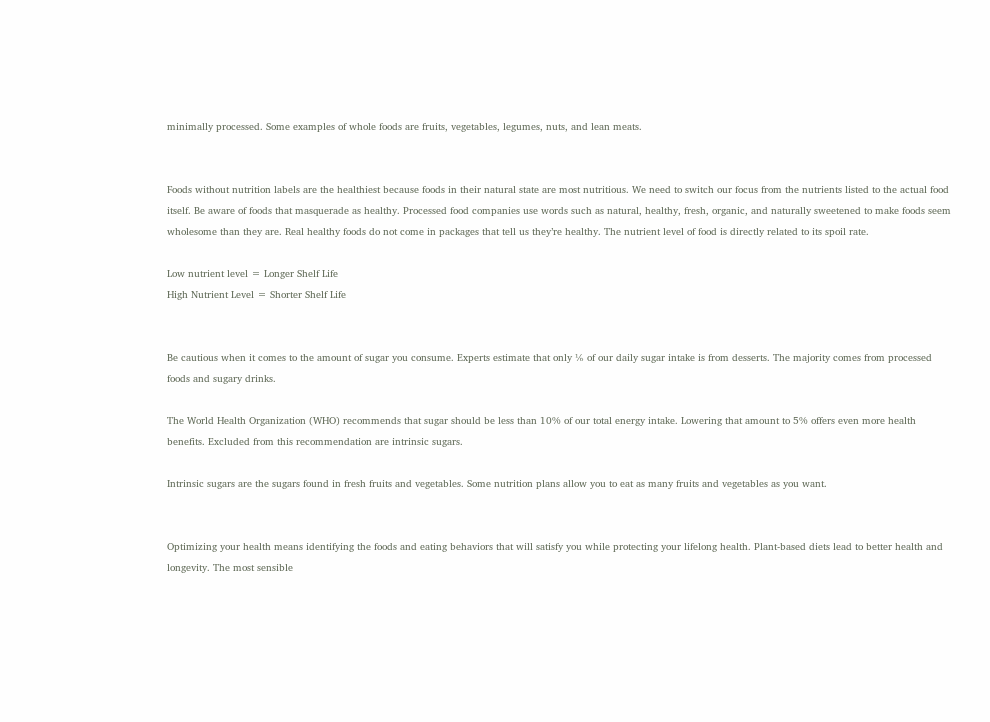minimally processed. Some examples of whole foods are fruits, vegetables, legumes, nuts, and lean meats.


Foods without nutrition labels are the healthiest because foods in their natural state are most nutritious. We need to switch our focus from the nutrients listed to the actual food itself. Be aware of foods that masquerade as healthy. Processed food companies use words such as natural, healthy, fresh, organic, and naturally sweetened to make foods seem wholesome than they are. Real healthy foods do not come in packages that tell us they’re healthy. The nutrient level of food is directly related to its spoil rate.

Low nutrient level = Longer Shelf Life
High Nutrient Level = Shorter Shelf Life


Be cautious when it comes to the amount of sugar you consume. Experts estimate that only ⅙ of our daily sugar intake is from desserts. The majority comes from processed foods and sugary drinks.

The World Health Organization (WHO) recommends that sugar should be less than 10% of our total energy intake. Lowering that amount to 5% offers even more health benefits. Excluded from this recommendation are intrinsic sugars.

Intrinsic sugars are the sugars found in fresh fruits and vegetables. Some nutrition plans allow you to eat as many fruits and vegetables as you want.


Optimizing your health means identifying the foods and eating behaviors that will satisfy you while protecting your lifelong health. Plant-based diets lead to better health and longevity. The most sensible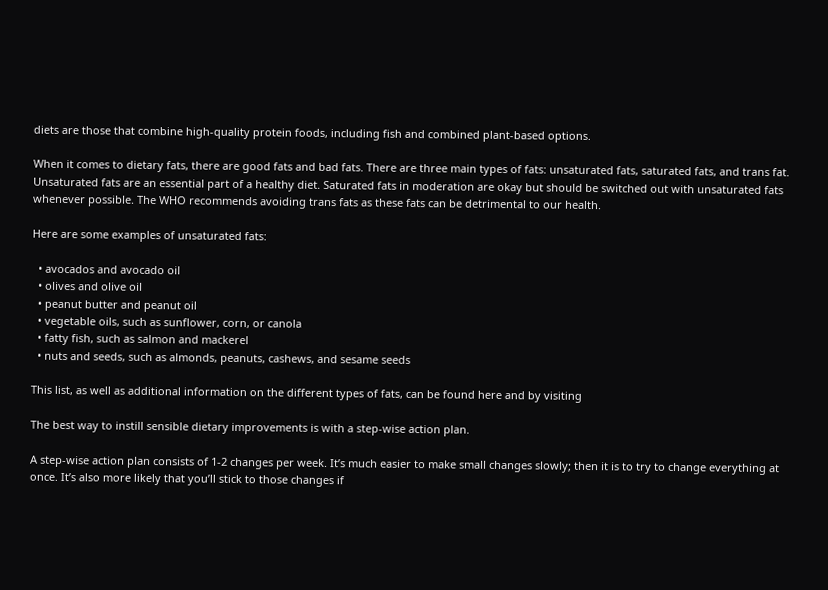diets are those that combine high-quality protein foods, including fish and combined plant-based options.

When it comes to dietary fats, there are good fats and bad fats. There are three main types of fats: unsaturated fats, saturated fats, and trans fat. Unsaturated fats are an essential part of a healthy diet. Saturated fats in moderation are okay but should be switched out with unsaturated fats whenever possible. The WHO recommends avoiding trans fats as these fats can be detrimental to our health.

Here are some examples of unsaturated fats:

  • avocados and avocado oil
  • olives and olive oil
  • peanut butter and peanut oil
  • vegetable oils, such as sunflower, corn, or canola
  • fatty fish, such as salmon and mackerel
  • nuts and seeds, such as almonds, peanuts, cashews, and sesame seeds

This list, as well as additional information on the different types of fats, can be found here and by visiting

The best way to instill sensible dietary improvements is with a step-wise action plan.

A step-wise action plan consists of 1-2 changes per week. It’s much easier to make small changes slowly; then it is to try to change everything at once. It’s also more likely that you’ll stick to those changes if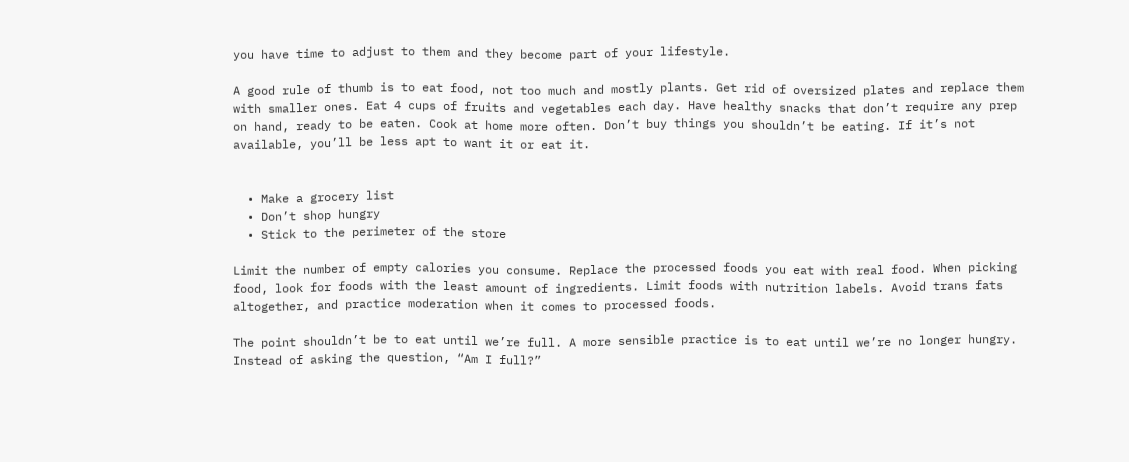you have time to adjust to them and they become part of your lifestyle.

A good rule of thumb is to eat food, not too much and mostly plants. Get rid of oversized plates and replace them with smaller ones. Eat 4 cups of fruits and vegetables each day. Have healthy snacks that don’t require any prep on hand, ready to be eaten. Cook at home more often. Don’t buy things you shouldn’t be eating. If it’s not available, you’ll be less apt to want it or eat it.


  • Make a grocery list
  • Don’t shop hungry
  • Stick to the perimeter of the store

Limit the number of empty calories you consume. Replace the processed foods you eat with real food. When picking food, look for foods with the least amount of ingredients. Limit foods with nutrition labels. Avoid trans fats altogether, and practice moderation when it comes to processed foods.

The point shouldn’t be to eat until we’re full. A more sensible practice is to eat until we’re no longer hungry. Instead of asking the question, “Am I full?”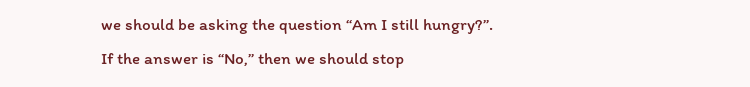we should be asking the question “Am I still hungry?”. If the answer is “No,” then we should stop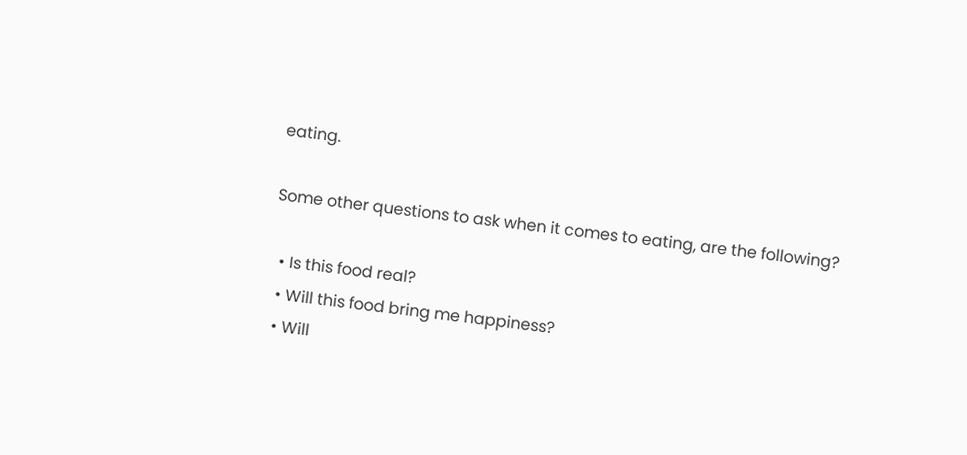eating.

Some other questions to ask when it comes to eating, are the following?

  • Is this food real?
  • Will this food bring me happiness?
  • Will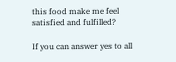this food make me feel satisfied and fulfilled?

If you can answer yes to all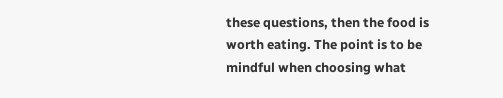these questions, then the food is worth eating. The point is to be mindful when choosing what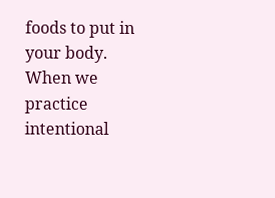foods to put in your body. When we practice intentional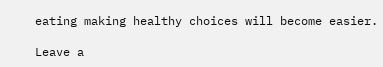eating making healthy choices will become easier.

Leave a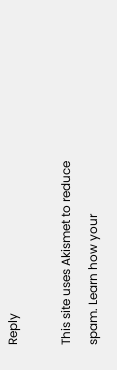Reply

This site uses Akismet to reduce spam. Learn how your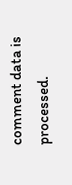comment data is processed.